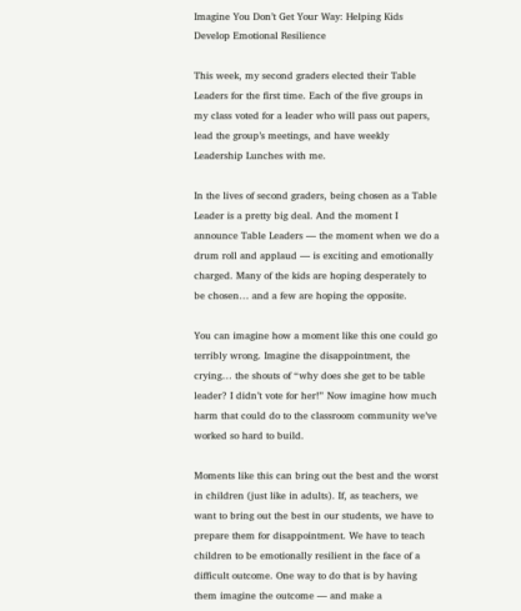Imagine You Don’t Get Your Way: Helping Kids Develop Emotional Resilience

This week, my second graders elected their Table Leaders for the first time. Each of the five groups in my class voted for a leader who will pass out papers, lead the group’s meetings, and have weekly Leadership Lunches with me.

In the lives of second graders, being chosen as a Table Leader is a pretty big deal. And the moment I announce Table Leaders — the moment when we do a drum roll and applaud — is exciting and emotionally charged. Many of the kids are hoping desperately to be chosen… and a few are hoping the opposite.

You can imagine how a moment like this one could go terribly wrong. Imagine the disappointment, the crying… the shouts of “why does she get to be table leader? I didn’t vote for her!” Now imagine how much harm that could do to the classroom community we’ve worked so hard to build.

Moments like this can bring out the best and the worst in children (just like in adults). If, as teachers, we want to bring out the best in our students, we have to prepare them for disappointment. We have to teach children to be emotionally resilient in the face of a difficult outcome. One way to do that is by having them imagine the outcome — and make a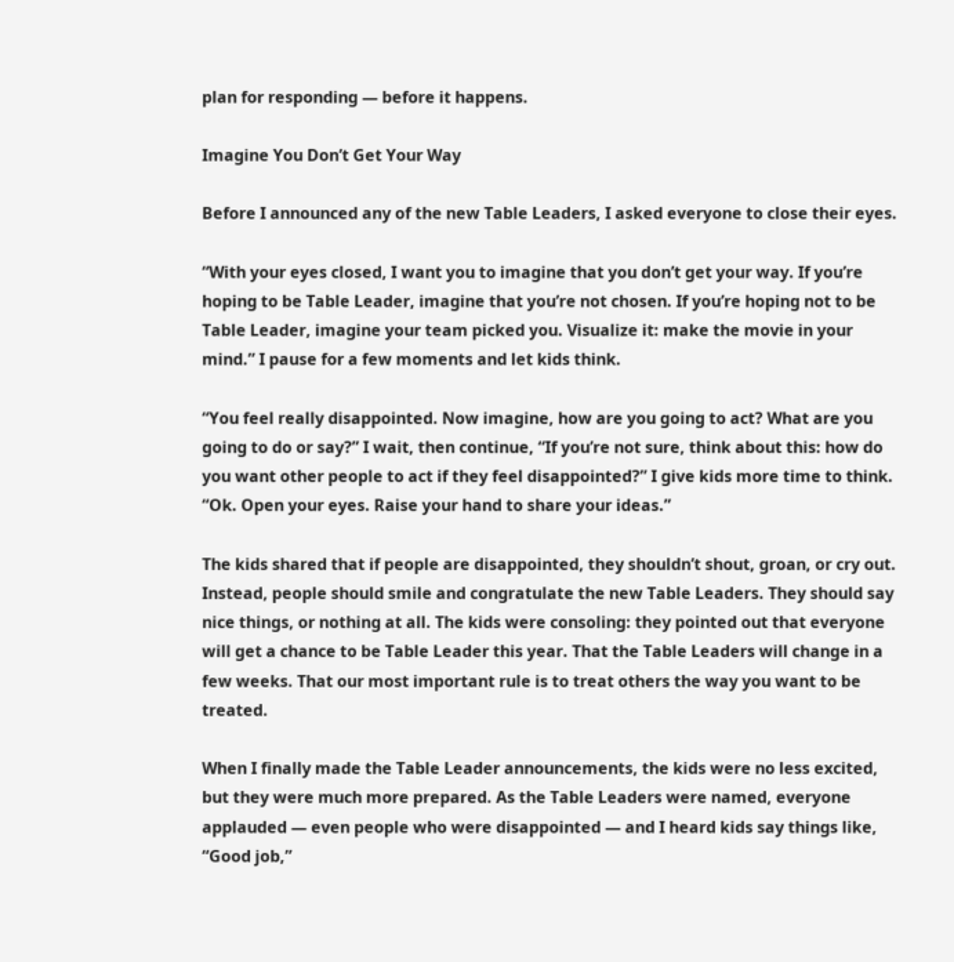plan for responding — before it happens.

Imagine You Don’t Get Your Way

Before I announced any of the new Table Leaders, I asked everyone to close their eyes.

“With your eyes closed, I want you to imagine that you don’t get your way. If you’re hoping to be Table Leader, imagine that you’re not chosen. If you’re hoping not to be Table Leader, imagine your team picked you. Visualize it: make the movie in your mind.” I pause for a few moments and let kids think.

“You feel really disappointed. Now imagine, how are you going to act? What are you going to do or say?” I wait, then continue, “If you’re not sure, think about this: how do you want other people to act if they feel disappointed?” I give kids more time to think. “Ok. Open your eyes. Raise your hand to share your ideas.”

The kids shared that if people are disappointed, they shouldn’t shout, groan, or cry out. Instead, people should smile and congratulate the new Table Leaders. They should say nice things, or nothing at all. The kids were consoling: they pointed out that everyone will get a chance to be Table Leader this year. That the Table Leaders will change in a few weeks. That our most important rule is to treat others the way you want to be treated.

When I finally made the Table Leader announcements, the kids were no less excited, but they were much more prepared. As the Table Leaders were named, everyone applauded — even people who were disappointed — and I heard kids say things like, “Good job,”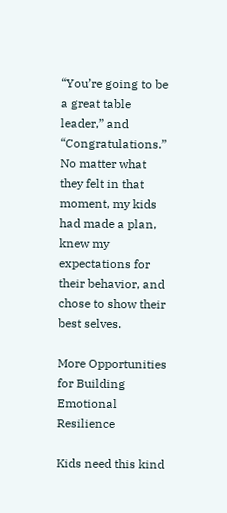“You’re going to be a great table leader,” and “Congratulations.” No matter what they felt in that moment, my kids had made a plan, knew my expectations for their behavior, and chose to show their best selves.

More Opportunities for Building Emotional Resilience

Kids need this kind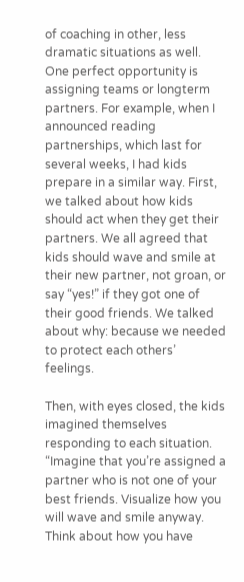of coaching in other, less dramatic situations as well. One perfect opportunity is assigning teams or longterm partners. For example, when I announced reading partnerships, which last for several weeks, I had kids prepare in a similar way. First, we talked about how kids should act when they get their partners. We all agreed that kids should wave and smile at their new partner, not groan, or say “yes!” if they got one of their good friends. We talked about why: because we needed to protect each others’ feelings.

Then, with eyes closed, the kids imagined themselves responding to each situation. “Imagine that you’re assigned a partner who is not one of your best friends. Visualize how you will wave and smile anyway. Think about how you have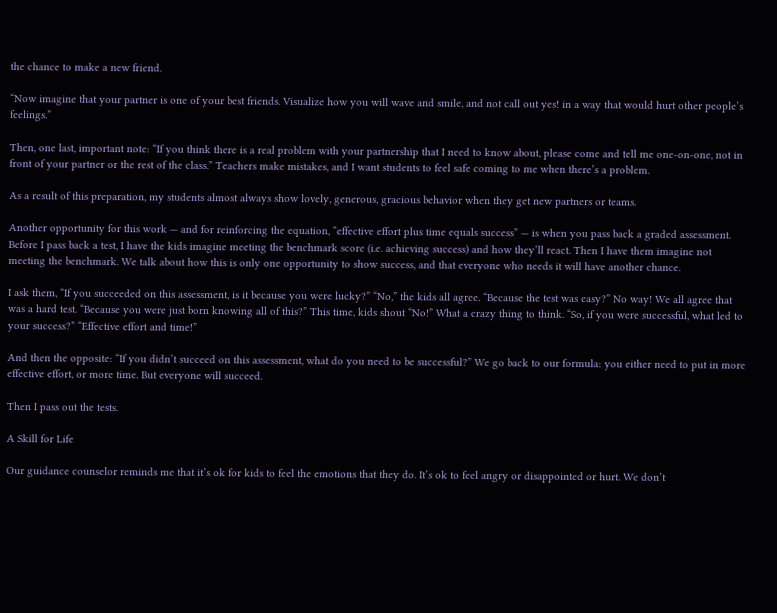the chance to make a new friend.

“Now imagine that your partner is one of your best friends. Visualize how you will wave and smile, and not call out yes! in a way that would hurt other people’s feelings.”

Then, one last, important note: “If you think there is a real problem with your partnership that I need to know about, please come and tell me one-on-one, not in front of your partner or the rest of the class.” Teachers make mistakes, and I want students to feel safe coming to me when there’s a problem.

As a result of this preparation, my students almost always show lovely, generous, gracious behavior when they get new partners or teams.

Another opportunity for this work — and for reinforcing the equation, “effective effort plus time equals success” — is when you pass back a graded assessment. Before I pass back a test, I have the kids imagine meeting the benchmark score (i.e. achieving success) and how they’ll react. Then I have them imagine not meeting the benchmark. We talk about how this is only one opportunity to show success, and that everyone who needs it will have another chance.

I ask them, “If you succeeded on this assessment, is it because you were lucky?” “No,” the kids all agree. “Because the test was easy?” No way! We all agree that was a hard test. “Because you were just born knowing all of this?” This time, kids shout “No!” What a crazy thing to think. “So, if you were successful, what led to your success?” “Effective effort and time!”

And then the opposite: “If you didn’t succeed on this assessment, what do you need to be successful?” We go back to our formula: you either need to put in more effective effort, or more time. But everyone will succeed.

Then I pass out the tests.

A Skill for Life

Our guidance counselor reminds me that it’s ok for kids to feel the emotions that they do. It’s ok to feel angry or disappointed or hurt. We don’t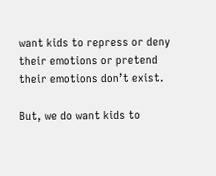want kids to repress or deny their emotions or pretend their emotions don’t exist.

But, we do want kids to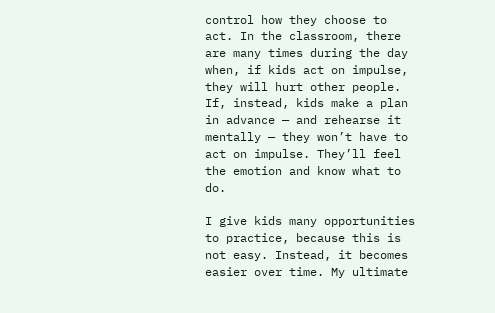control how they choose to act. In the classroom, there are many times during the day when, if kids act on impulse, they will hurt other people. If, instead, kids make a plan in advance — and rehearse it mentally — they won’t have to act on impulse. They’ll feel the emotion and know what to do.

I give kids many opportunities to practice, because this is not easy. Instead, it becomes easier over time. My ultimate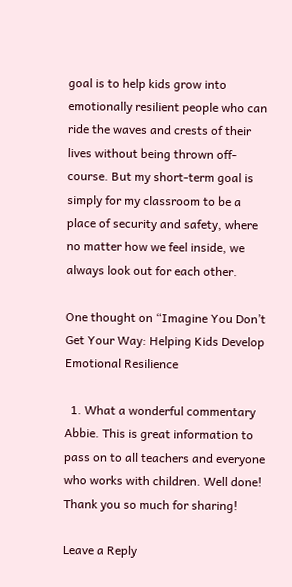goal is to help kids grow into emotionally resilient people who can ride the waves and crests of their lives without being thrown off-course. But my short-term goal is simply for my classroom to be a place of security and safety, where no matter how we feel inside, we always look out for each other.

One thought on “Imagine You Don’t Get Your Way: Helping Kids Develop Emotional Resilience

  1. What a wonderful commentary Abbie. This is great information to pass on to all teachers and everyone who works with children. Well done! Thank you so much for sharing!

Leave a Reply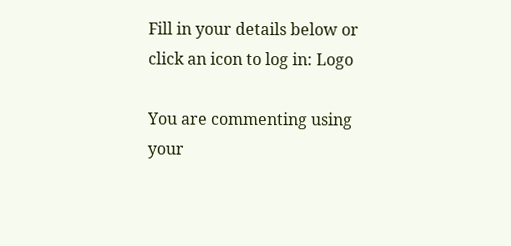Fill in your details below or click an icon to log in: Logo

You are commenting using your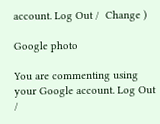account. Log Out /  Change )

Google photo

You are commenting using your Google account. Log Out /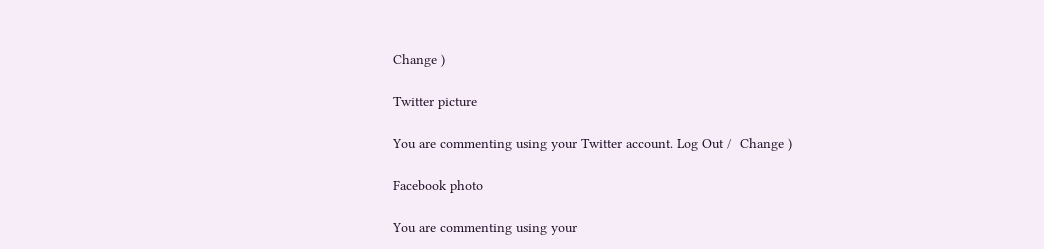Change )

Twitter picture

You are commenting using your Twitter account. Log Out /  Change )

Facebook photo

You are commenting using your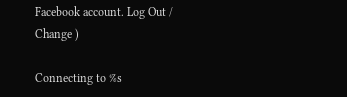Facebook account. Log Out /  Change )

Connecting to %s